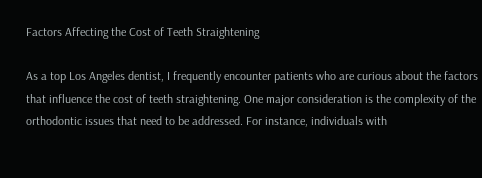Factors Affecting the Cost of Teeth Straightening

As a top Los Angeles dentist, I frequently encounter patients who are curious about the factors that influence the cost of teeth straightening. One major consideration is the complexity of the orthodontic issues that need to be addressed. For instance, individuals with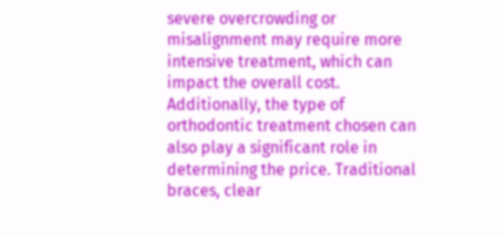severe overcrowding or misalignment may require more intensive treatment, which can impact the overall cost. Additionally, the type of orthodontic treatment chosen can also play a significant role in determining the price. Traditional braces, clear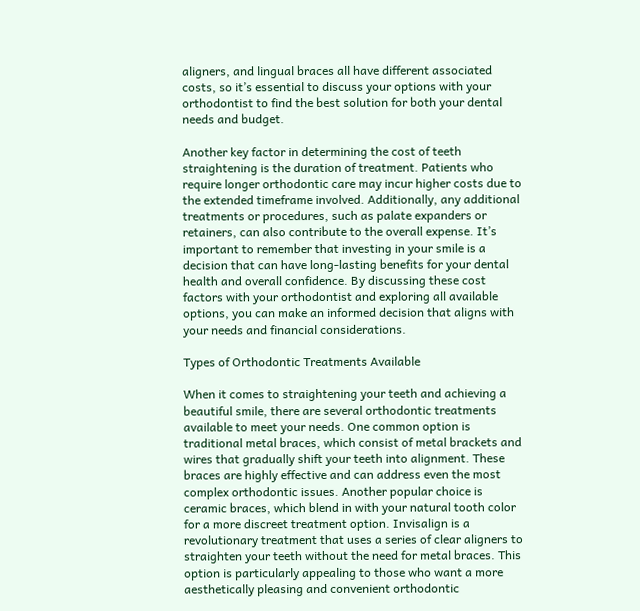aligners, and lingual braces all have different associated costs, so it’s essential to discuss your options with your orthodontist to find the best solution for both your dental needs and budget.

Another key factor in determining the cost of teeth straightening is the duration of treatment. Patients who require longer orthodontic care may incur higher costs due to the extended timeframe involved. Additionally, any additional treatments or procedures, such as palate expanders or retainers, can also contribute to the overall expense. It’s important to remember that investing in your smile is a decision that can have long-lasting benefits for your dental health and overall confidence. By discussing these cost factors with your orthodontist and exploring all available options, you can make an informed decision that aligns with your needs and financial considerations.

Types of Orthodontic Treatments Available

When it comes to straightening your teeth and achieving a beautiful smile, there are several orthodontic treatments available to meet your needs. One common option is traditional metal braces, which consist of metal brackets and wires that gradually shift your teeth into alignment. These braces are highly effective and can address even the most complex orthodontic issues. Another popular choice is ceramic braces, which blend in with your natural tooth color for a more discreet treatment option. Invisalign is a revolutionary treatment that uses a series of clear aligners to straighten your teeth without the need for metal braces. This option is particularly appealing to those who want a more aesthetically pleasing and convenient orthodontic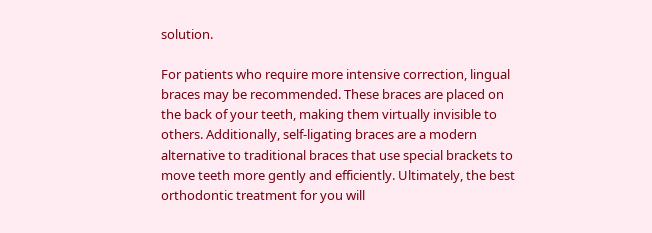solution.

For patients who require more intensive correction, lingual braces may be recommended. These braces are placed on the back of your teeth, making them virtually invisible to others. Additionally, self-ligating braces are a modern alternative to traditional braces that use special brackets to move teeth more gently and efficiently. Ultimately, the best orthodontic treatment for you will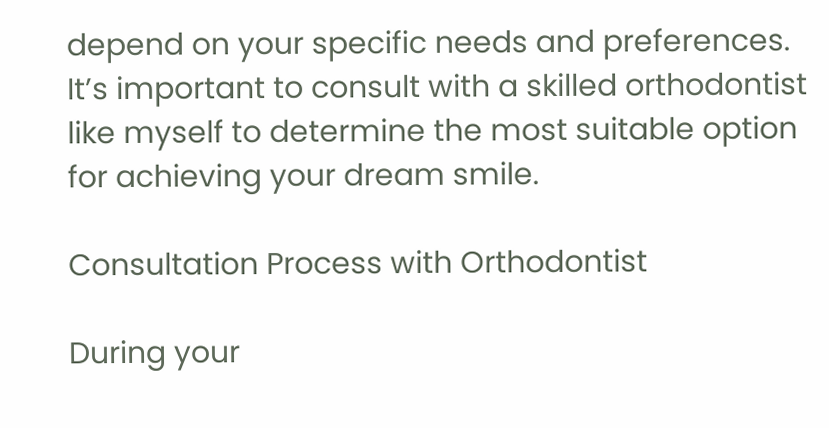depend on your specific needs and preferences. It’s important to consult with a skilled orthodontist like myself to determine the most suitable option for achieving your dream smile.

Consultation Process with Orthodontist

During your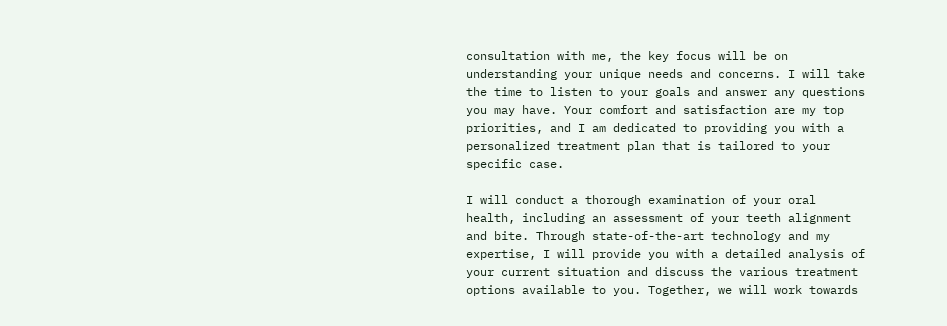consultation with me, the key focus will be on understanding your unique needs and concerns. I will take the time to listen to your goals and answer any questions you may have. Your comfort and satisfaction are my top priorities, and I am dedicated to providing you with a personalized treatment plan that is tailored to your specific case.

I will conduct a thorough examination of your oral health, including an assessment of your teeth alignment and bite. Through state-of-the-art technology and my expertise, I will provide you with a detailed analysis of your current situation and discuss the various treatment options available to you. Together, we will work towards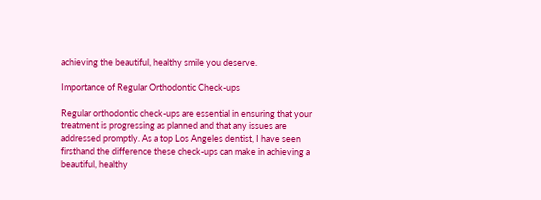achieving the beautiful, healthy smile you deserve.

Importance of Regular Orthodontic Check-ups

Regular orthodontic check-ups are essential in ensuring that your treatment is progressing as planned and that any issues are addressed promptly. As a top Los Angeles dentist, I have seen firsthand the difference these check-ups can make in achieving a beautiful, healthy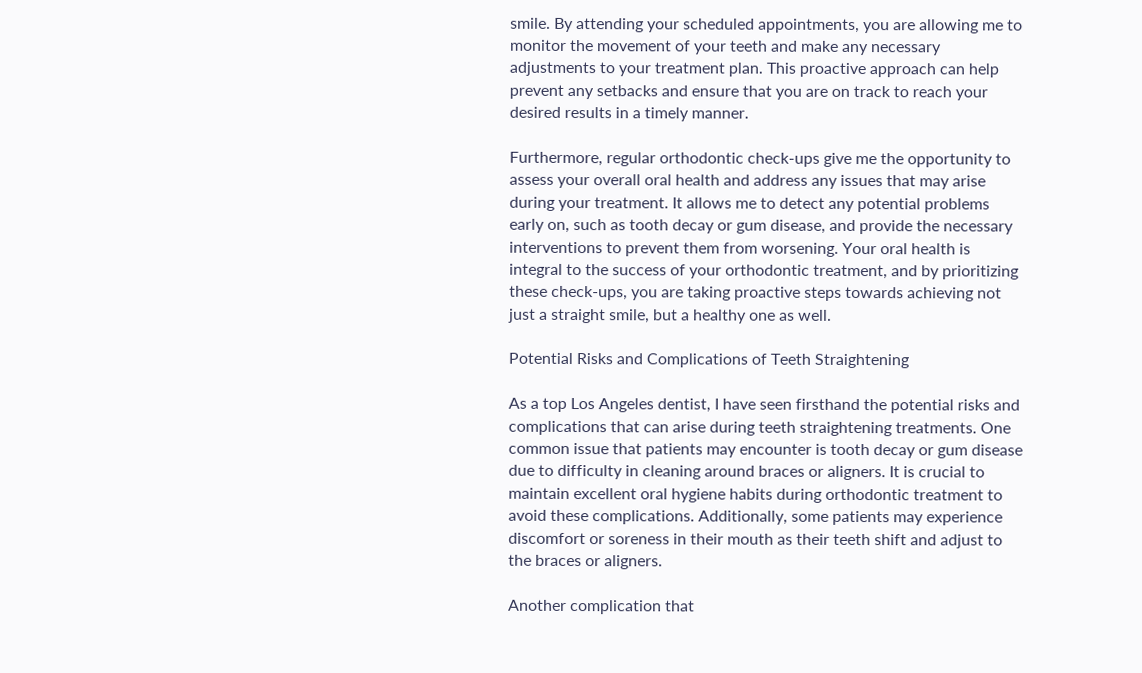smile. By attending your scheduled appointments, you are allowing me to monitor the movement of your teeth and make any necessary adjustments to your treatment plan. This proactive approach can help prevent any setbacks and ensure that you are on track to reach your desired results in a timely manner.

Furthermore, regular orthodontic check-ups give me the opportunity to assess your overall oral health and address any issues that may arise during your treatment. It allows me to detect any potential problems early on, such as tooth decay or gum disease, and provide the necessary interventions to prevent them from worsening. Your oral health is integral to the success of your orthodontic treatment, and by prioritizing these check-ups, you are taking proactive steps towards achieving not just a straight smile, but a healthy one as well.

Potential Risks and Complications of Teeth Straightening

As a top Los Angeles dentist, I have seen firsthand the potential risks and complications that can arise during teeth straightening treatments. One common issue that patients may encounter is tooth decay or gum disease due to difficulty in cleaning around braces or aligners. It is crucial to maintain excellent oral hygiene habits during orthodontic treatment to avoid these complications. Additionally, some patients may experience discomfort or soreness in their mouth as their teeth shift and adjust to the braces or aligners.

Another complication that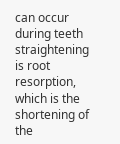can occur during teeth straightening is root resorption, which is the shortening of the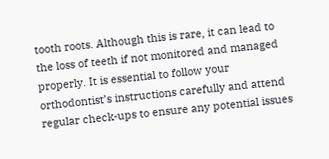tooth roots. Although this is rare, it can lead to the loss of teeth if not monitored and managed properly. It is essential to follow your orthodontist’s instructions carefully and attend regular check-ups to ensure any potential issues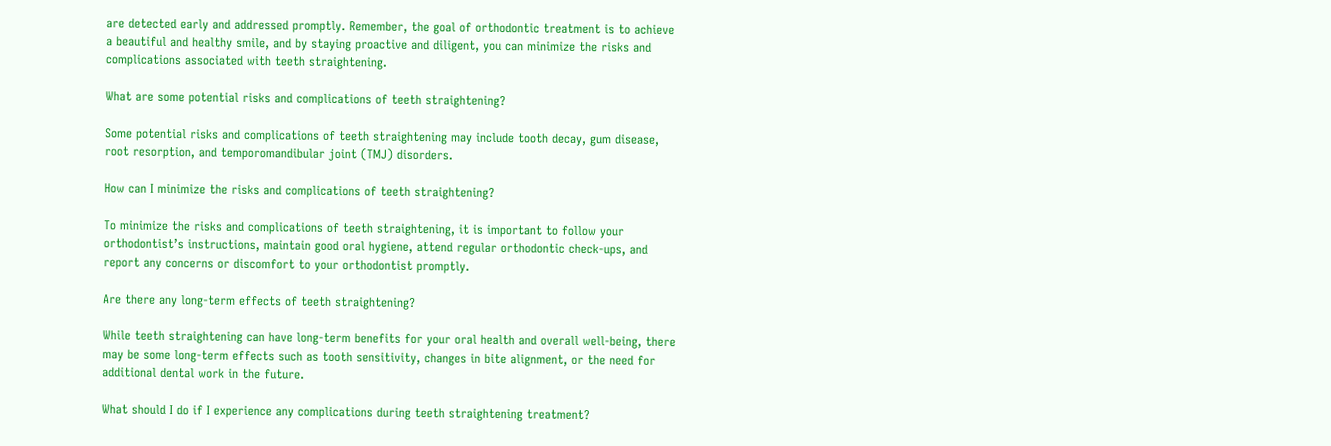are detected early and addressed promptly. Remember, the goal of orthodontic treatment is to achieve a beautiful and healthy smile, and by staying proactive and diligent, you can minimize the risks and complications associated with teeth straightening.

What are some potential risks and complications of teeth straightening?

Some potential risks and complications of teeth straightening may include tooth decay, gum disease, root resorption, and temporomandibular joint (TMJ) disorders.

How can I minimize the risks and complications of teeth straightening?

To minimize the risks and complications of teeth straightening, it is important to follow your orthodontist’s instructions, maintain good oral hygiene, attend regular orthodontic check-ups, and report any concerns or discomfort to your orthodontist promptly.

Are there any long-term effects of teeth straightening?

While teeth straightening can have long-term benefits for your oral health and overall well-being, there may be some long-term effects such as tooth sensitivity, changes in bite alignment, or the need for additional dental work in the future.

What should I do if I experience any complications during teeth straightening treatment?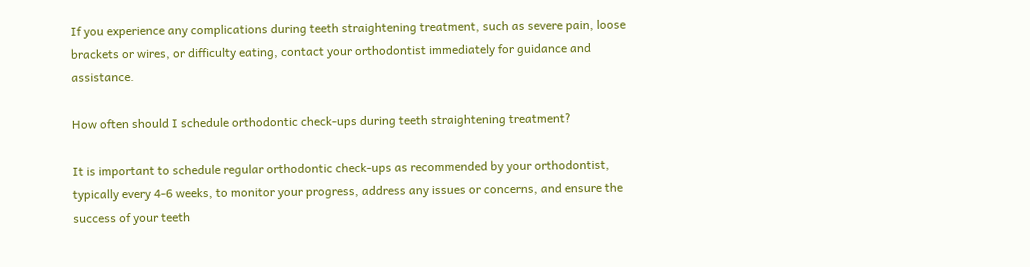If you experience any complications during teeth straightening treatment, such as severe pain, loose brackets or wires, or difficulty eating, contact your orthodontist immediately for guidance and assistance.

How often should I schedule orthodontic check-ups during teeth straightening treatment?

It is important to schedule regular orthodontic check-ups as recommended by your orthodontist, typically every 4-6 weeks, to monitor your progress, address any issues or concerns, and ensure the success of your teeth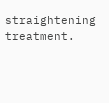straightening treatment.